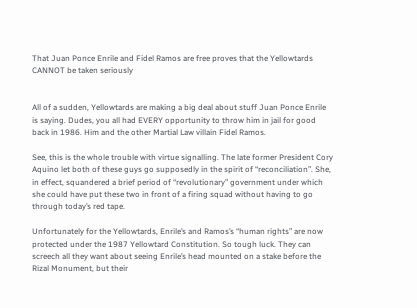That Juan Ponce Enrile and Fidel Ramos are free proves that the Yellowtards CANNOT be taken seriously


All of a sudden, Yellowtards are making a big deal about stuff Juan Ponce Enrile is saying. Dudes, you all had EVERY opportunity to throw him in jail for good back in 1986. Him and the other Martial Law villain Fidel Ramos.

See, this is the whole trouble with virtue signalling. The late former President Cory Aquino let both of these guys go supposedly in the spirit of “reconciliation”. She, in effect, squandered a brief period of “revolutionary” government under which she could have put these two in front of a firing squad without having to go through today’s red tape.

Unfortunately for the Yellowtards, Enrile’s and Ramos’s “human rights” are now protected under the 1987 Yellowtard Constitution. So tough luck. They can screech all they want about seeing Enrile’s head mounted on a stake before the Rizal Monument, but their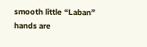smooth little “Laban” hands are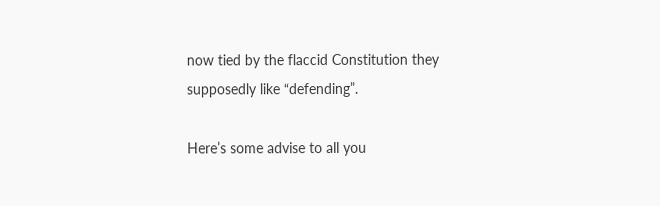now tied by the flaccid Constitution they supposedly like “defending”.

Here’s some advise to all you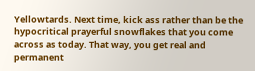Yellowtards. Next time, kick ass rather than be the hypocritical prayerful snowflakes that you come across as today. That way, you get real and permanent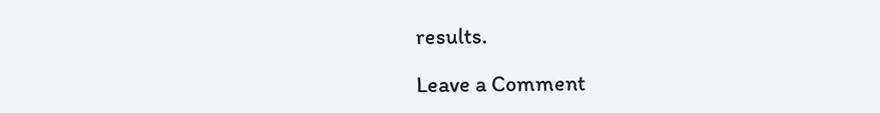results.

Leave a Comment